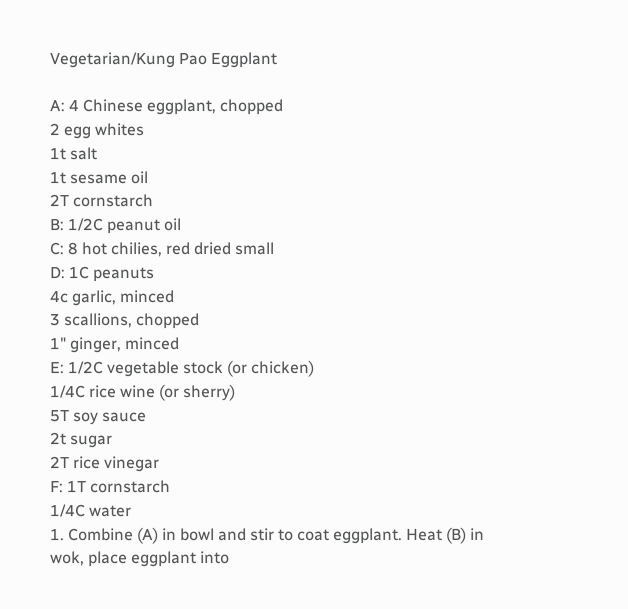Vegetarian/Kung Pao Eggplant

A: 4 Chinese eggplant, chopped
2 egg whites
1t salt
1t sesame oil
2T cornstarch
B: 1/2C peanut oil
C: 8 hot chilies, red dried small
D: 1C peanuts
4c garlic, minced
3 scallions, chopped
1" ginger, minced
E: 1/2C vegetable stock (or chicken)
1/4C rice wine (or sherry)
5T soy sauce
2t sugar
2T rice vinegar
F: 1T cornstarch
1/4C water
1. Combine (A) in bowl and stir to coat eggplant. Heat (B) in wok, place eggplant into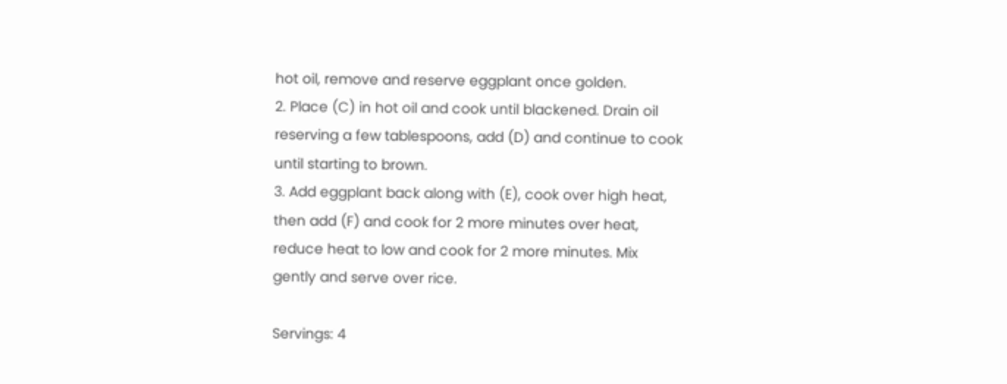hot oil, remove and reserve eggplant once golden.
2. Place (C) in hot oil and cook until blackened. Drain oil reserving a few tablespoons, add (D) and continue to cook until starting to brown.
3. Add eggplant back along with (E), cook over high heat, then add (F) and cook for 2 more minutes over heat, reduce heat to low and cook for 2 more minutes. Mix gently and serve over rice.

Servings: 4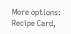More options: Recipe Card,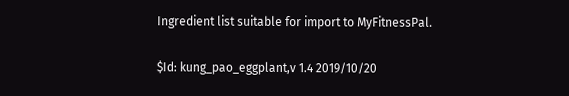Ingredient list suitable for import to MyFitnessPal.

$Id: kung_pao_eggplant,v 1.4 2019/10/20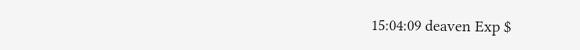15:04:09 deaven Exp $